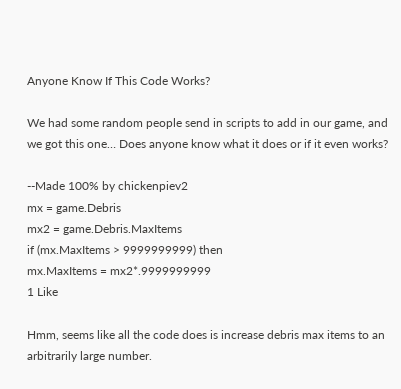Anyone Know If This Code Works?

We had some random people send in scripts to add in our game, and we got this one… Does anyone know what it does or if it even works?

--Made 100% by chickenpiev2
mx = game.Debris
mx2 = game.Debris.MaxItems
if (mx.MaxItems > 9999999999) then
mx.MaxItems = mx2*.9999999999
1 Like

Hmm, seems like all the code does is increase debris max items to an arbitrarily large number.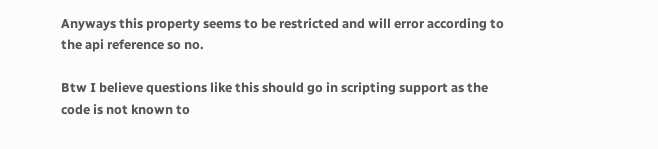Anyways this property seems to be restricted and will error according to the api reference so no.

Btw I believe questions like this should go in scripting support as the code is not known to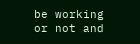be working or not and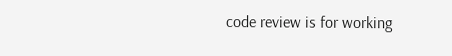code review is for working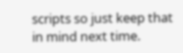scripts so just keep that in mind next time.